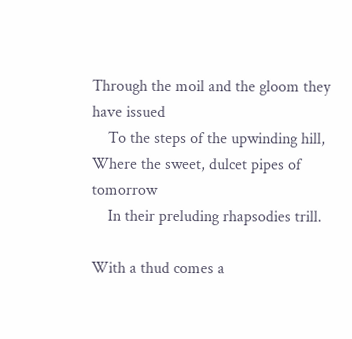Through the moil and the gloom they have issued
    To the steps of the upwinding hill,
Where the sweet, dulcet pipes of tomorrow
    In their preluding rhapsodies trill.

With a thud comes a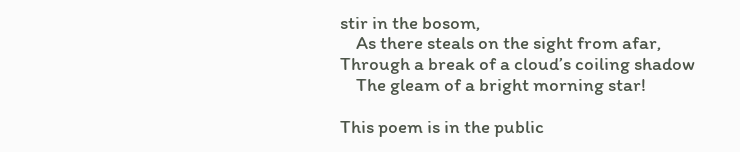stir in the bosom,
    As there steals on the sight from afar,
Through a break of a cloud’s coiling shadow
    The gleam of a bright morning star!

This poem is in the public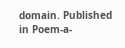domain. Published in Poem-a-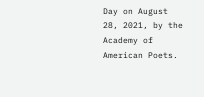Day on August 28, 2021, by the Academy of American Poets.